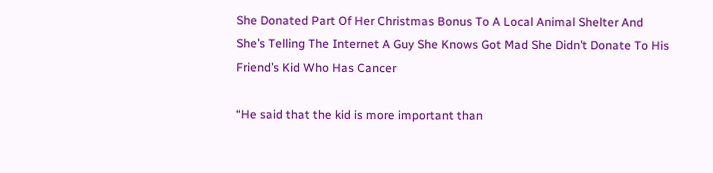She Donated Part Of Her Christmas Bonus To A Local Animal Shelter And She’s Telling The Internet A Guy She Knows Got Mad She Didn’t Donate To His Friend’s Kid Who Has Cancer

“He said that the kid is more important than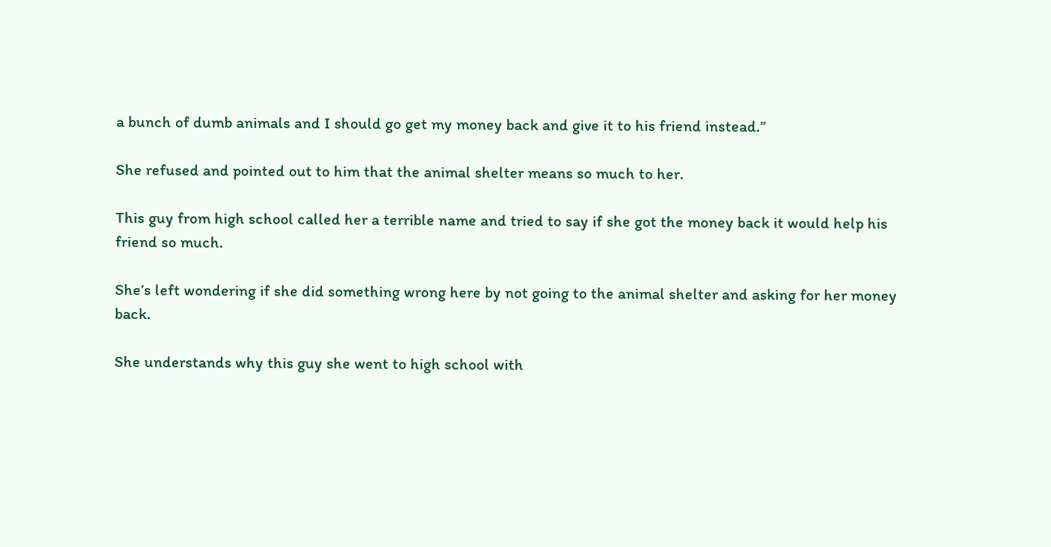a bunch of dumb animals and I should go get my money back and give it to his friend instead.”

She refused and pointed out to him that the animal shelter means so much to her.

This guy from high school called her a terrible name and tried to say if she got the money back it would help his friend so much.

She’s left wondering if she did something wrong here by not going to the animal shelter and asking for her money back.

She understands why this guy she went to high school with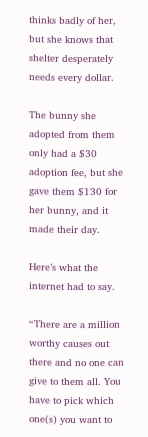thinks badly of her, but she knows that shelter desperately needs every dollar.

The bunny she adopted from them only had a $30 adoption fee, but she gave them $130 for her bunny, and it made their day.

Here’s what the internet had to say.

“There are a million worthy causes out there and no one can give to them all. You have to pick which one(s) you want to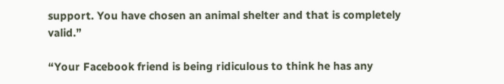support. You have chosen an animal shelter and that is completely valid.”

“Your Facebook friend is being ridiculous to think he has any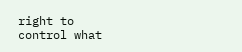right to control what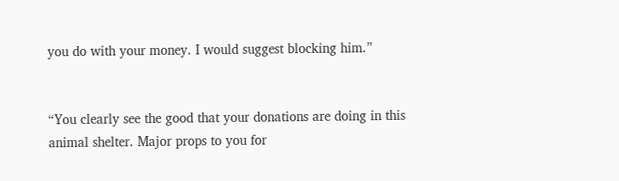you do with your money. I would suggest blocking him.”


“You clearly see the good that your donations are doing in this animal shelter. Major props to you for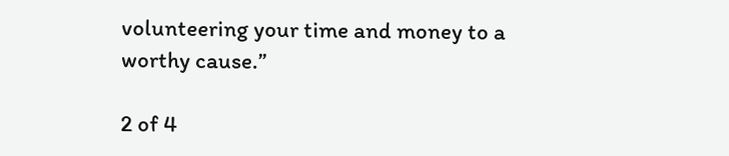volunteering your time and money to a worthy cause.”

2 of 4